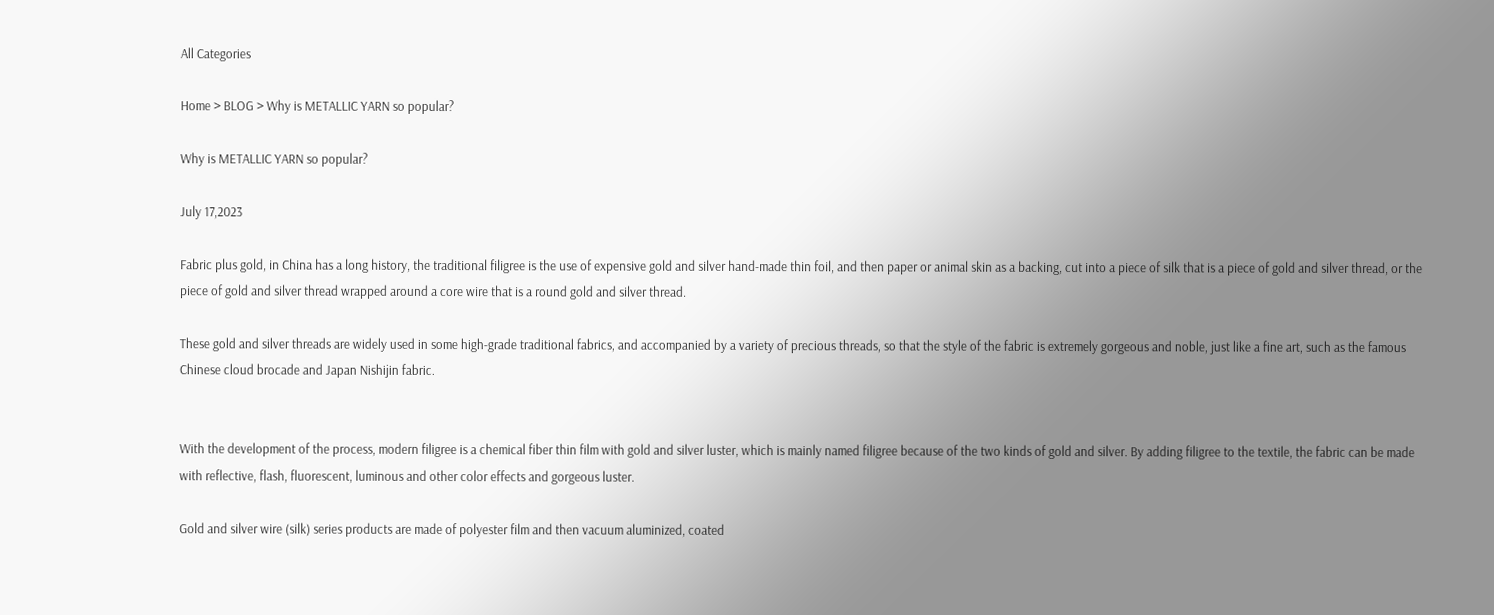All Categories

Home > BLOG > Why is METALLIC YARN so popular?

Why is METALLIC YARN so popular?

July 17,2023

Fabric plus gold, in China has a long history, the traditional filigree is the use of expensive gold and silver hand-made thin foil, and then paper or animal skin as a backing, cut into a piece of silk that is a piece of gold and silver thread, or the piece of gold and silver thread wrapped around a core wire that is a round gold and silver thread.

These gold and silver threads are widely used in some high-grade traditional fabrics, and accompanied by a variety of precious threads, so that the style of the fabric is extremely gorgeous and noble, just like a fine art, such as the famous Chinese cloud brocade and Japan Nishijin fabric.


With the development of the process, modern filigree is a chemical fiber thin film with gold and silver luster, which is mainly named filigree because of the two kinds of gold and silver. By adding filigree to the textile, the fabric can be made with reflective, flash, fluorescent, luminous and other color effects and gorgeous luster.

Gold and silver wire (silk) series products are made of polyester film and then vacuum aluminized, coated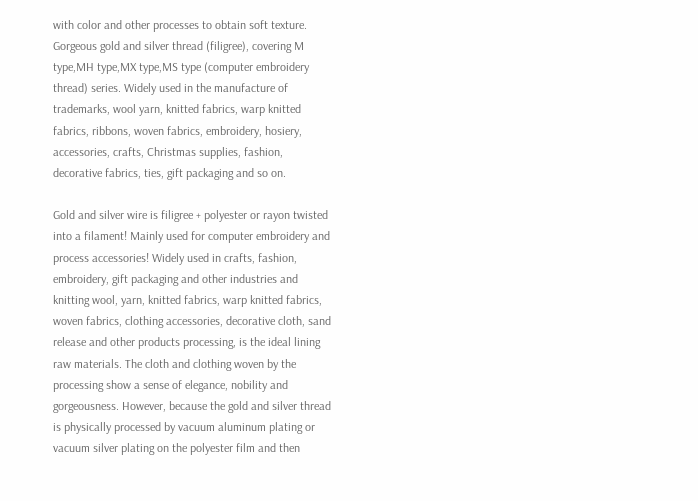with color and other processes to obtain soft texture. Gorgeous gold and silver thread (filigree), covering M type,MH type,MX type,MS type (computer embroidery thread) series. Widely used in the manufacture of trademarks, wool yarn, knitted fabrics, warp knitted fabrics, ribbons, woven fabrics, embroidery, hosiery, accessories, crafts, Christmas supplies, fashion, decorative fabrics, ties, gift packaging and so on.

Gold and silver wire is filigree + polyester or rayon twisted into a filament! Mainly used for computer embroidery and process accessories! Widely used in crafts, fashion, embroidery, gift packaging and other industries and knitting wool, yarn, knitted fabrics, warp knitted fabrics, woven fabrics, clothing accessories, decorative cloth, sand release and other products processing, is the ideal lining raw materials. The cloth and clothing woven by the processing show a sense of elegance, nobility and gorgeousness. However, because the gold and silver thread is physically processed by vacuum aluminum plating or vacuum silver plating on the polyester film and then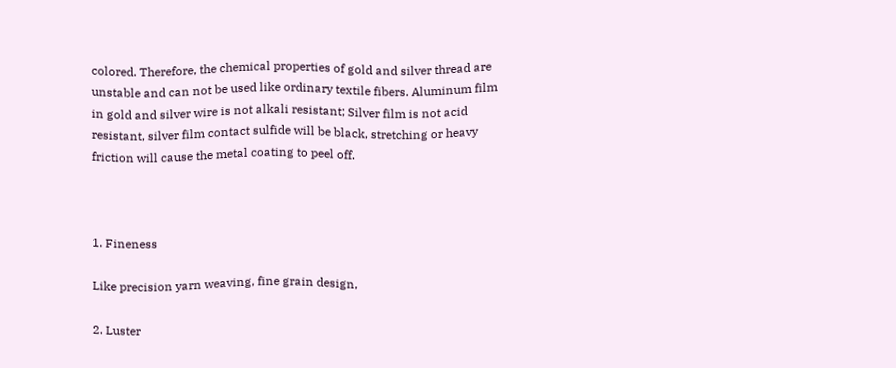colored. Therefore, the chemical properties of gold and silver thread are unstable and can not be used like ordinary textile fibers. Aluminum film in gold and silver wire is not alkali resistant; Silver film is not acid resistant, silver film contact sulfide will be black, stretching or heavy friction will cause the metal coating to peel off.



1. Fineness

Like precision yarn weaving, fine grain design,

2. Luster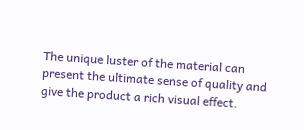The unique luster of the material can present the ultimate sense of quality and give the product a rich visual effect.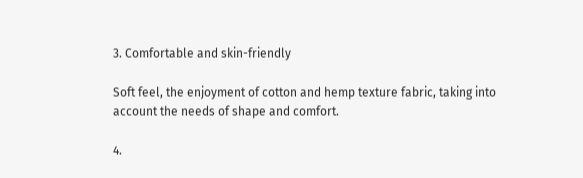3. Comfortable and skin-friendly

Soft feel, the enjoyment of cotton and hemp texture fabric, taking into account the needs of shape and comfort.

4.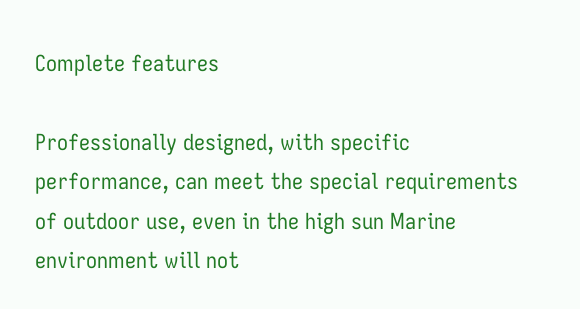Complete features

Professionally designed, with specific performance, can meet the special requirements of outdoor use, even in the high sun Marine environment will not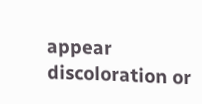appear discoloration or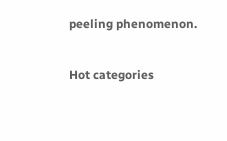peeling phenomenon.

Hot categories